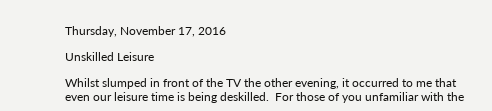Thursday, November 17, 2016

Unskilled Leisure

Whilst slumped in front of the TV the other evening, it occurred to me that even our leisure time is being deskilled.  For those of you unfamiliar with the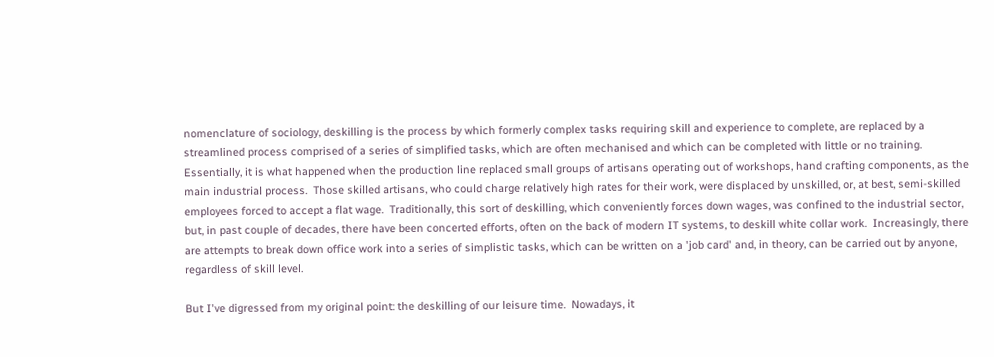nomenclature of sociology, deskilling is the process by which formerly complex tasks requiring skill and experience to complete, are replaced by a streamlined process comprised of a series of simplified tasks, which are often mechanised and which can be completed with little or no training.  Essentially, it is what happened when the production line replaced small groups of artisans operating out of workshops, hand crafting components, as the main industrial process.  Those skilled artisans, who could charge relatively high rates for their work, were displaced by unskilled, or, at best, semi-skilled employees forced to accept a flat wage.  Traditionally, this sort of deskilling, which conveniently forces down wages, was confined to the industrial sector, but, in past couple of decades, there have been concerted efforts, often on the back of modern IT systems, to deskill white collar work.  Increasingly, there are attempts to break down office work into a series of simplistic tasks, which can be written on a 'job card' and, in theory, can be carried out by anyone, regardless of skill level.

But I've digressed from my original point: the deskilling of our leisure time.  Nowadays, it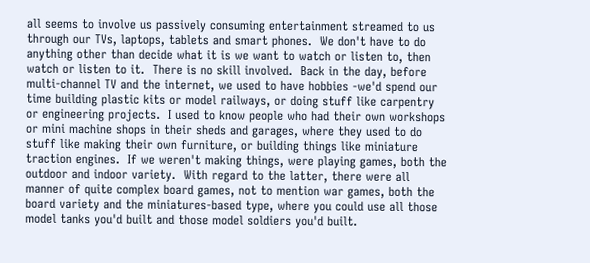all seems to involve us passively consuming entertainment streamed to us through our TVs, laptops, tablets and smart phones.  We don't have to do anything other than decide what it is we want to watch or listen to, then watch or listen to it.  There is no skill involved.  Back in the day, before multi-channel TV and the internet, we used to have hobbies -we'd spend our time building plastic kits or model railways, or doing stuff like carpentry or engineering projects.  I used to know people who had their own workshops or mini machine shops in their sheds and garages, where they used to do stuff like making their own furniture, or building things like miniature traction engines.  If we weren't making things, were playing games, both the outdoor and indoor variety.  With regard to the latter, there were all manner of quite complex board games, not to mention war games, both the board variety and the miniatures-based type, where you could use all those model tanks you'd built and those model soldiers you'd built.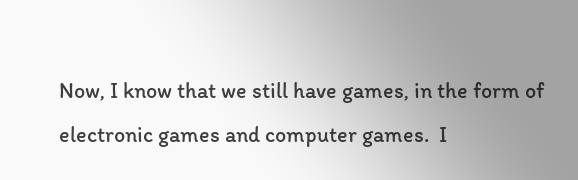Now, I know that we still have games, in the form of electronic games and computer games.  I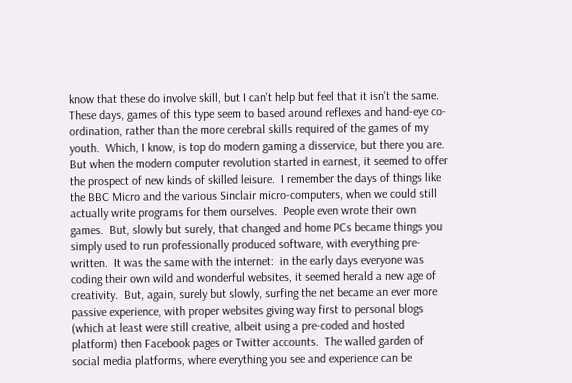know that these do involve skill, but I can't help but feel that it isn't the same.  These days, games of this type seem to based around reflexes and hand-eye co-ordination, rather than the more cerebral skills required of the games of my youth.  Which, I know, is top do modern gaming a disservice, but there you are. But when the modern computer revolution started in earnest, it seemed to offer the prospect of new kinds of skilled leisure.  I remember the days of things like the BBC Micro and the various Sinclair micro-computers, when we could still actually write programs for them ourselves.  People even wrote their own games.  But, slowly but surely, that changed and home PCs became things you simply used to run professionally produced software, with everything pre-written.  It was the same with the internet:  in the early days everyone was coding their own wild and wonderful websites, it seemed herald a new age of creativity.  But, again, surely but slowly, surfing the net became an ever more passive experience, with proper websites giving way first to personal blogs (which at least were still creative, albeit using a pre-coded and hosted platform) then Facebook pages or Twitter accounts.  The walled garden of social media platforms, where everything you see and experience can be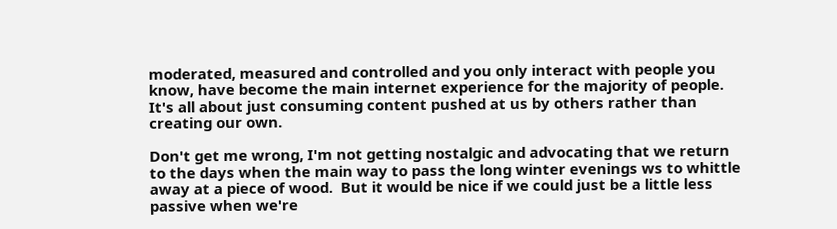moderated, measured and controlled and you only interact with people you know, have become the main internet experience for the majority of people.  It's all about just consuming content pushed at us by others rather than creating our own.

Don't get me wrong, I'm not getting nostalgic and advocating that we return to the days when the main way to pass the long winter evenings ws to whittle away at a piece of wood.  But it would be nice if we could just be a little less passive when we're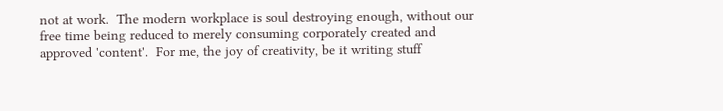not at work.  The modern workplace is soul destroying enough, without our free time being reduced to merely consuming corporately created and approved 'content'.  For me, the joy of creativity, be it writing stuff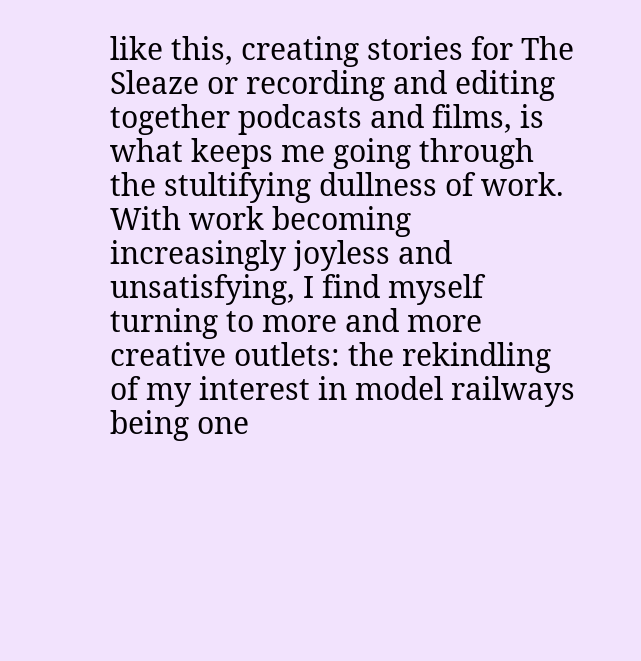like this, creating stories for The Sleaze or recording and editing together podcasts and films, is what keeps me going through the stultifying dullness of work.  With work becoming increasingly joyless and unsatisfying, I find myself turning to more and more creative outlets: the rekindling of my interest in model railways being one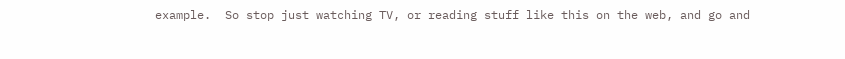example.  So stop just watching TV, or reading stuff like this on the web, and go and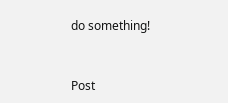do something!



Post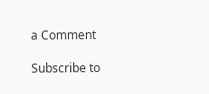a Comment

Subscribe to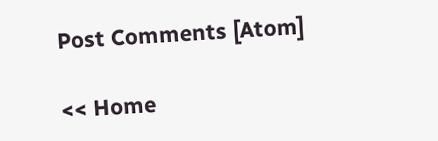Post Comments [Atom]

<< Home